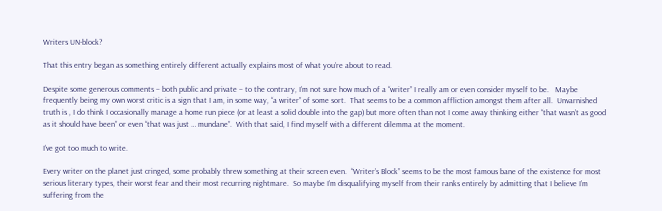Writers UN-block?

That this entry began as something entirely different actually explains most of what you’re about to read.

Despite some generous comments – both public and private – to the contrary, I’m not sure how much of a “writer” I really am or even consider myself to be.   Maybe frequently being my own worst critic is a sign that I am, in some way, “a writer” of some sort.  That seems to be a common affliction amongst them after all.  Unvarnished truth is , I do think I occasionally manage a home run piece (or at least a solid double into the gap) but more often than not I come away thinking either “that wasn’t as good as it should have been” or even “that was just … mundane”.  With that said, I find myself with a different dilemma at the moment.

I’ve got too much to write.

Every writer on the planet just cringed, some probably threw something at their screen even.  “Writer’s Block” seems to be the most famous bane of the existence for most serious literary types, their worst fear and their most recurring nightmare.  So maybe I’m disqualifying myself from their ranks entirely by admitting that I believe I’m suffering from the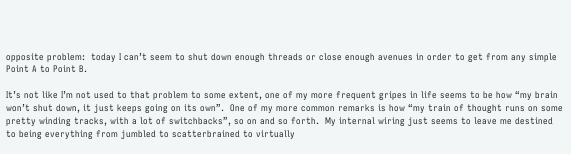opposite problem:  today I can’t seem to shut down enough threads or close enough avenues in order to get from any simple Point A to Point B.

It’s not like I’m not used to that problem to some extent, one of my more frequent gripes in life seems to be how “my brain won’t shut down, it just keeps going on its own”.  One of my more common remarks is how “my train of thought runs on some pretty winding tracks, with a lot of switchbacks”, so on and so forth.  My internal wiring just seems to leave me destined to being everything from jumbled to scatterbrained to virtually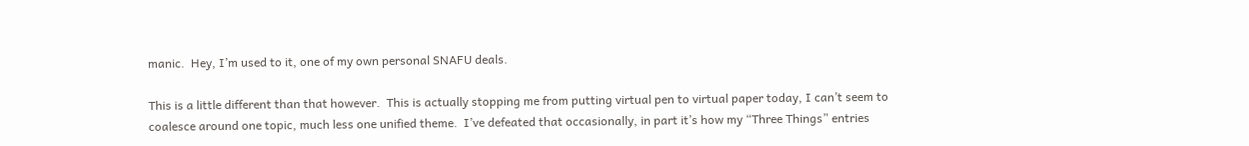manic.  Hey, I’m used to it, one of my own personal SNAFU deals.

This is a little different than that however.  This is actually stopping me from putting virtual pen to virtual paper today, I can’t seem to coalesce around one topic, much less one unified theme.  I’ve defeated that occasionally, in part it’s how my “Three Things” entries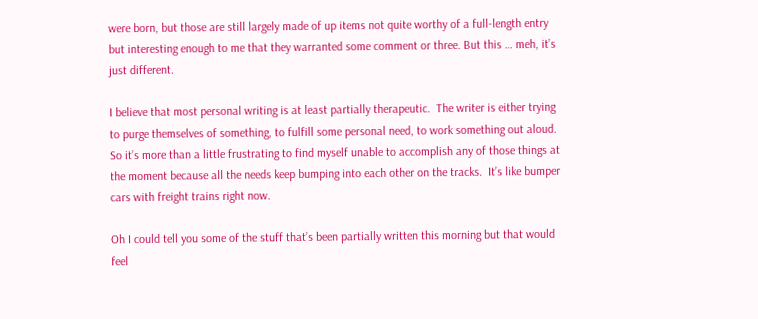were born, but those are still largely made of up items not quite worthy of a full-length entry but interesting enough to me that they warranted some comment or three. But this … meh, it’s just different.

I believe that most personal writing is at least partially therapeutic.  The writer is either trying to purge themselves of something, to fulfill some personal need, to work something out aloud.  So it’s more than a little frustrating to find myself unable to accomplish any of those things at the moment because all the needs keep bumping into each other on the tracks.  It’s like bumper cars with freight trains right now.

Oh I could tell you some of the stuff that’s been partially written this morning but that would feel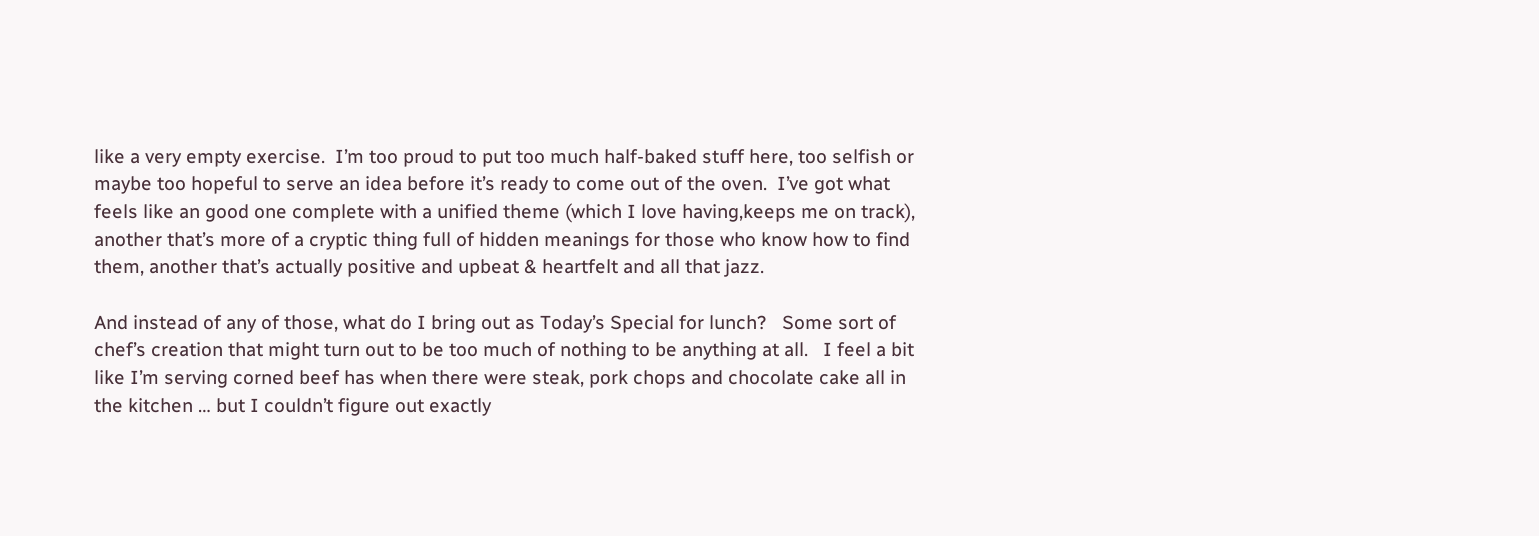like a very empty exercise.  I’m too proud to put too much half-baked stuff here, too selfish or maybe too hopeful to serve an idea before it’s ready to come out of the oven.  I’ve got what feels like an good one complete with a unified theme (which I love having,keeps me on track), another that’s more of a cryptic thing full of hidden meanings for those who know how to find them, another that’s actually positive and upbeat & heartfelt and all that jazz.

And instead of any of those, what do I bring out as Today’s Special for lunch?   Some sort of chef’s creation that might turn out to be too much of nothing to be anything at all.   I feel a bit like I’m serving corned beef has when there were steak, pork chops and chocolate cake all in the kitchen … but I couldn’t figure out exactly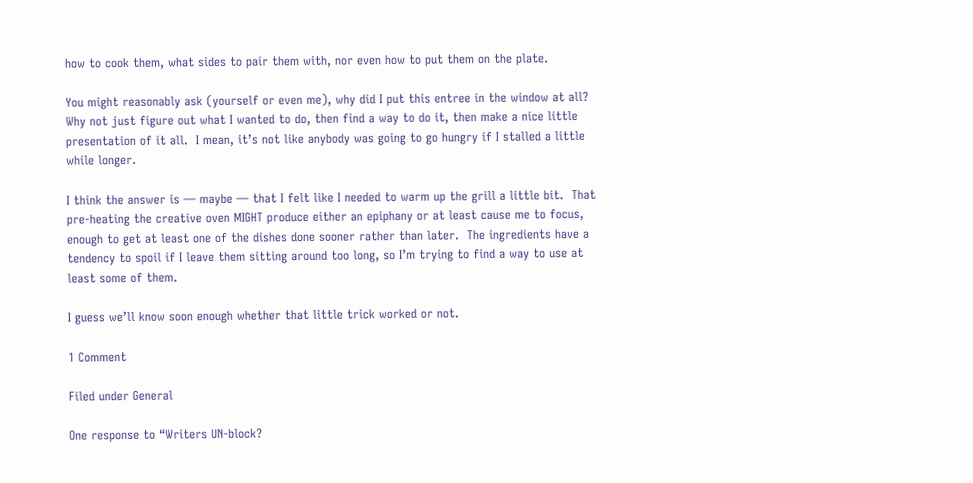how to cook them, what sides to pair them with, nor even how to put them on the plate.

You might reasonably ask (yourself or even me), why did I put this entree in the window at all?  Why not just figure out what I wanted to do, then find a way to do it, then make a nice little presentation of it all.  I mean, it’s not like anybody was going to go hungry if I stalled a little while longer.

I think the answer is — maybe — that I felt like I needed to warm up the grill a little bit.  That pre-heating the creative oven MIGHT produce either an epiphany or at least cause me to focus, enough to get at least one of the dishes done sooner rather than later.  The ingredients have a tendency to spoil if I leave them sitting around too long, so I’m trying to find a way to use at least some of them.

I guess we’ll know soon enough whether that little trick worked or not.

1 Comment

Filed under General

One response to “Writers UN-block?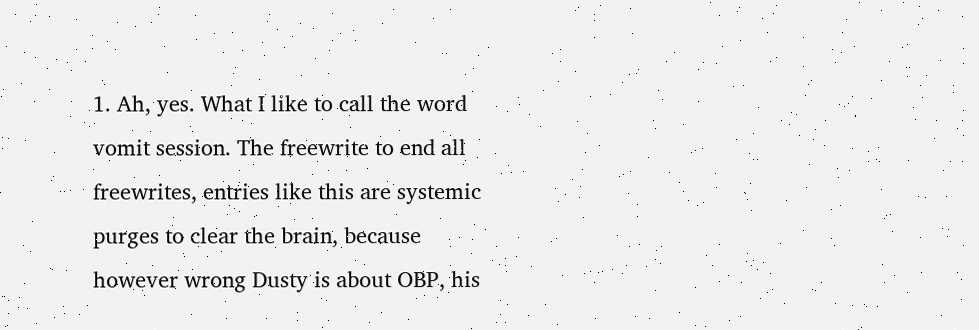1. Ah, yes. What I like to call the word vomit session. The freewrite to end all freewrites, entries like this are systemic purges to clear the brain, because however wrong Dusty is about OBP, his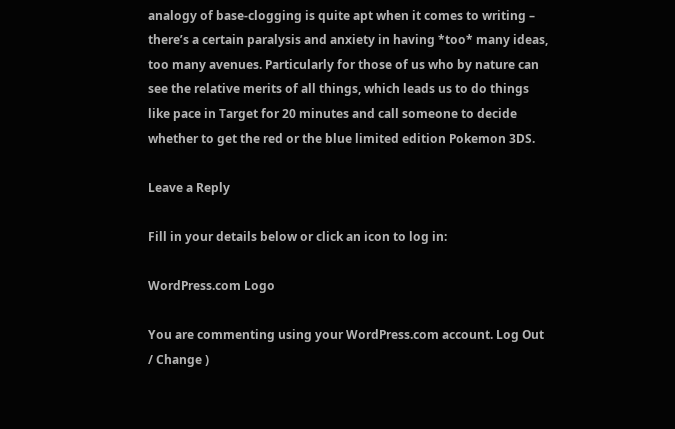analogy of base-clogging is quite apt when it comes to writing – there’s a certain paralysis and anxiety in having *too* many ideas, too many avenues. Particularly for those of us who by nature can see the relative merits of all things, which leads us to do things like pace in Target for 20 minutes and call someone to decide whether to get the red or the blue limited edition Pokemon 3DS.

Leave a Reply

Fill in your details below or click an icon to log in:

WordPress.com Logo

You are commenting using your WordPress.com account. Log Out / Change )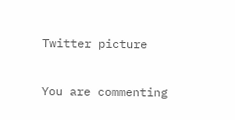Twitter picture

You are commenting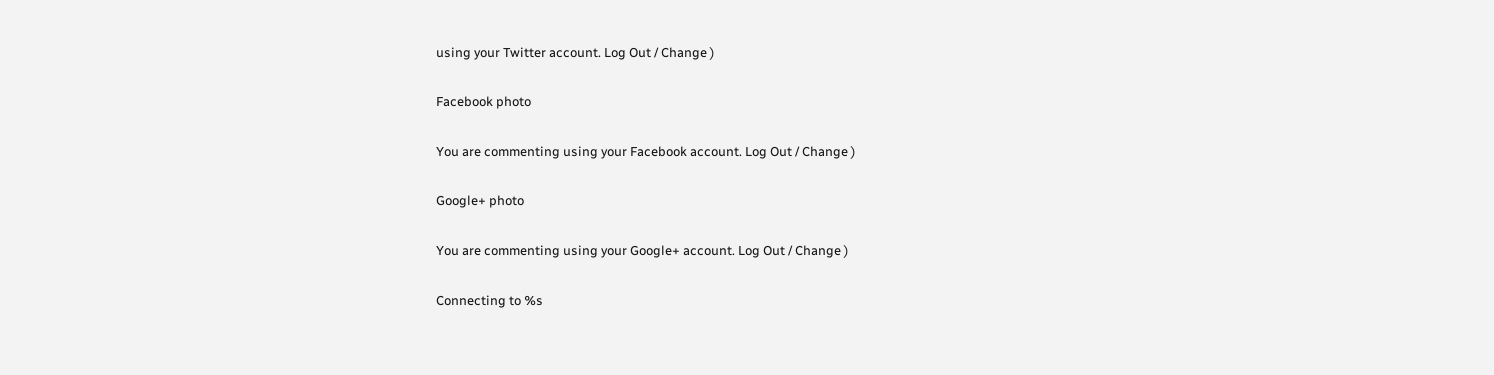using your Twitter account. Log Out / Change )

Facebook photo

You are commenting using your Facebook account. Log Out / Change )

Google+ photo

You are commenting using your Google+ account. Log Out / Change )

Connecting to %s